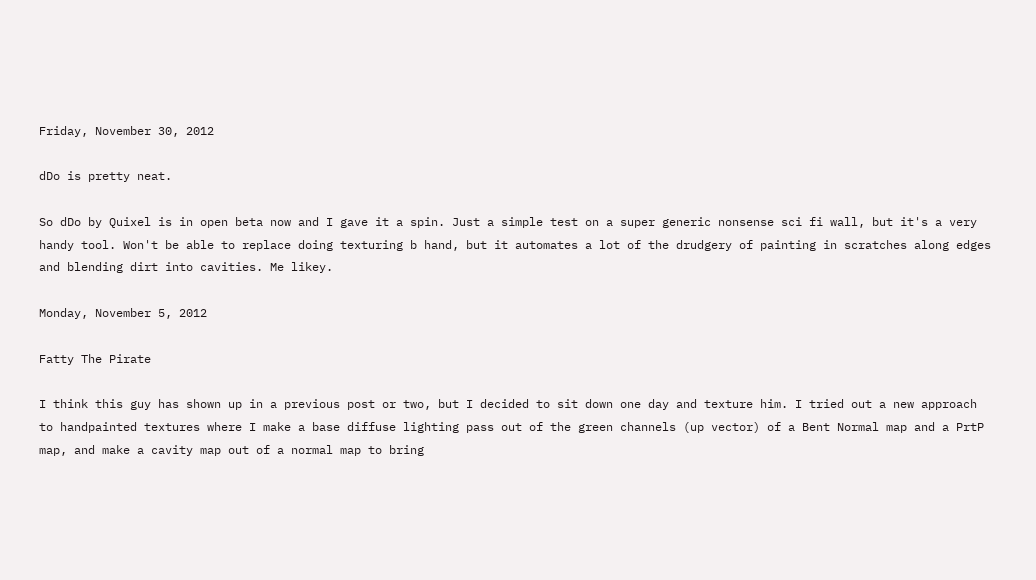Friday, November 30, 2012

dDo is pretty neat.

So dDo by Quixel is in open beta now and I gave it a spin. Just a simple test on a super generic nonsense sci fi wall, but it's a very handy tool. Won't be able to replace doing texturing b hand, but it automates a lot of the drudgery of painting in scratches along edges and blending dirt into cavities. Me likey.

Monday, November 5, 2012

Fatty The Pirate

I think this guy has shown up in a previous post or two, but I decided to sit down one day and texture him. I tried out a new approach to handpainted textures where I make a base diffuse lighting pass out of the green channels (up vector) of a Bent Normal map and a PrtP map, and make a cavity map out of a normal map to bring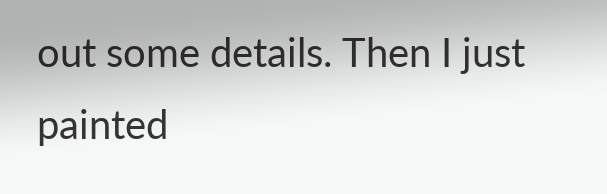out some details. Then I just painted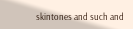skintones and such and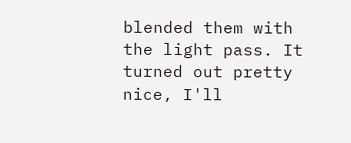blended them with the light pass. It turned out pretty nice, I'll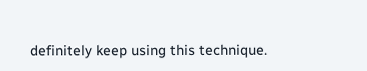definitely keep using this technique.